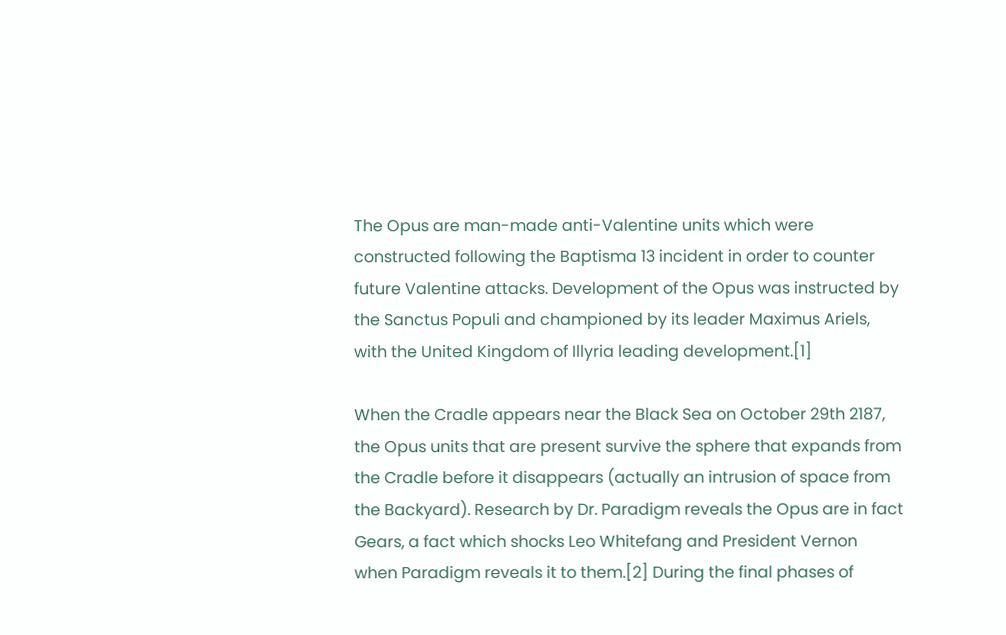The Opus are man-made anti-Valentine units which were constructed following the Baptisma 13 incident in order to counter future Valentine attacks. Development of the Opus was instructed by the Sanctus Populi and championed by its leader Maximus Ariels, with the United Kingdom of Illyria leading development.[1]

When the Cradle appears near the Black Sea on October 29th 2187, the Opus units that are present survive the sphere that expands from the Cradle before it disappears (actually an intrusion of space from the Backyard). Research by Dr. Paradigm reveals the Opus are in fact Gears, a fact which shocks Leo Whitefang and President Vernon when Paradigm reveals it to them.[2] During the final phases of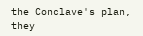the Conclave's plan, they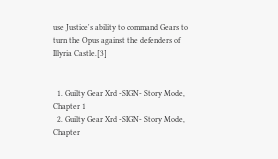use Justice's ability to command Gears to turn the Opus against the defenders of Illyria Castle.[3]


  1. Guilty Gear Xrd -SIGN- Story Mode, Chapter 1
  2. Guilty Gear Xrd -SIGN- Story Mode, Chapter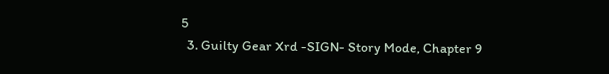5
  3. Guilty Gear Xrd -SIGN- Story Mode, Chapter 9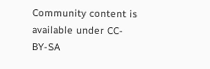Community content is available under CC-BY-SA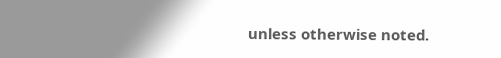unless otherwise noted.